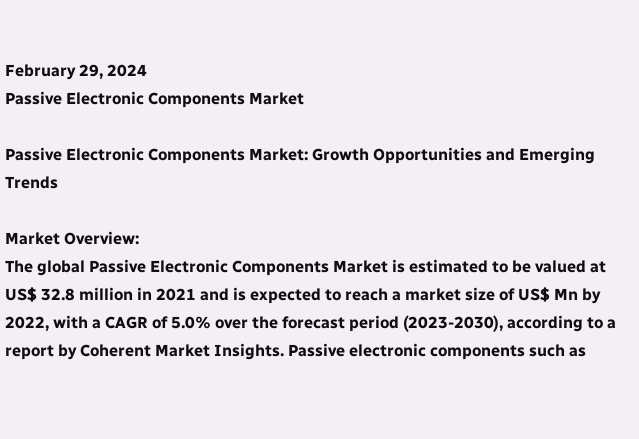February 29, 2024
Passive Electronic Components Market

Passive Electronic Components Market: Growth Opportunities and Emerging Trends

Market Overview:
The global Passive Electronic Components Market is estimated to be valued at US$ 32.8 million in 2021 and is expected to reach a market size of US$ Mn by 2022, with a CAGR of 5.0% over the forecast period (2023-2030), according to a report by Coherent Market Insights. Passive electronic components such as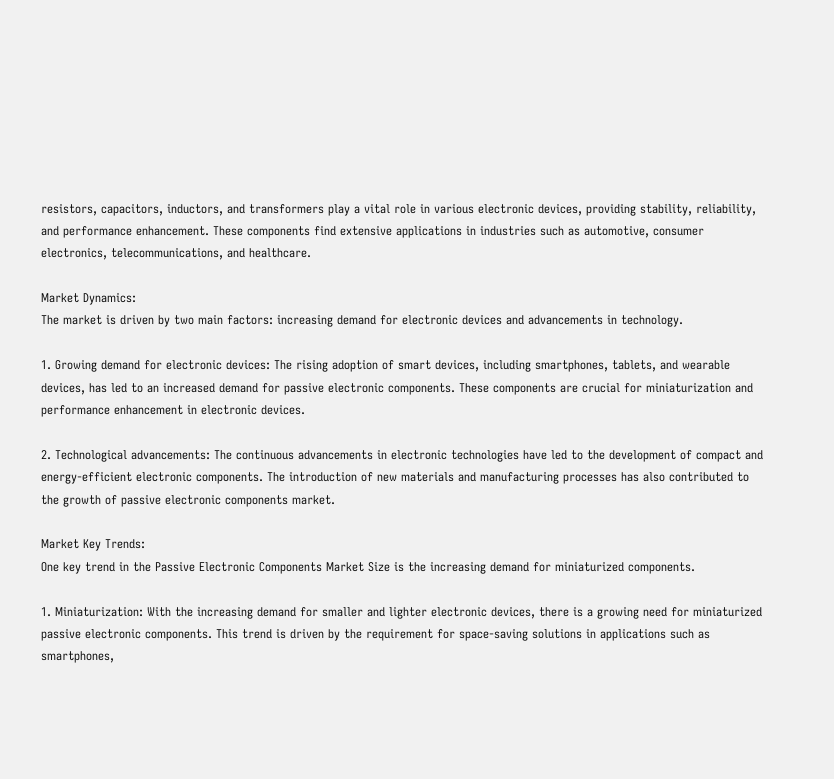resistors, capacitors, inductors, and transformers play a vital role in various electronic devices, providing stability, reliability, and performance enhancement. These components find extensive applications in industries such as automotive, consumer electronics, telecommunications, and healthcare.

Market Dynamics:
The market is driven by two main factors: increasing demand for electronic devices and advancements in technology.

1. Growing demand for electronic devices: The rising adoption of smart devices, including smartphones, tablets, and wearable devices, has led to an increased demand for passive electronic components. These components are crucial for miniaturization and performance enhancement in electronic devices.

2. Technological advancements: The continuous advancements in electronic technologies have led to the development of compact and energy-efficient electronic components. The introduction of new materials and manufacturing processes has also contributed to the growth of passive electronic components market.

Market Key Trends:
One key trend in the Passive Electronic Components Market Size is the increasing demand for miniaturized components.

1. Miniaturization: With the increasing demand for smaller and lighter electronic devices, there is a growing need for miniaturized passive electronic components. This trend is driven by the requirement for space-saving solutions in applications such as smartphones,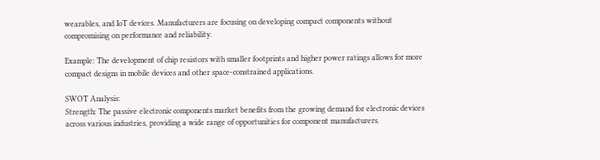wearables, and IoT devices. Manufacturers are focusing on developing compact components without compromising on performance and reliability.

Example: The development of chip resistors with smaller footprints and higher power ratings allows for more compact designs in mobile devices and other space-constrained applications.

SWOT Analysis:
Strength: The passive electronic components market benefits from the growing demand for electronic devices across various industries, providing a wide range of opportunities for component manufacturers.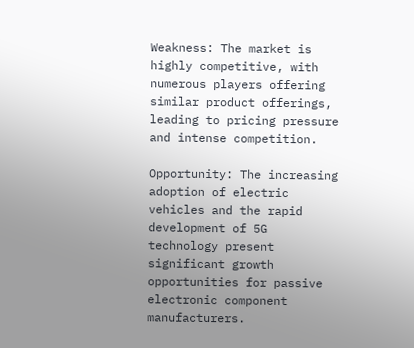Weakness: The market is highly competitive, with numerous players offering similar product offerings, leading to pricing pressure and intense competition.

Opportunity: The increasing adoption of electric vehicles and the rapid development of 5G technology present significant growth opportunities for passive electronic component manufacturers.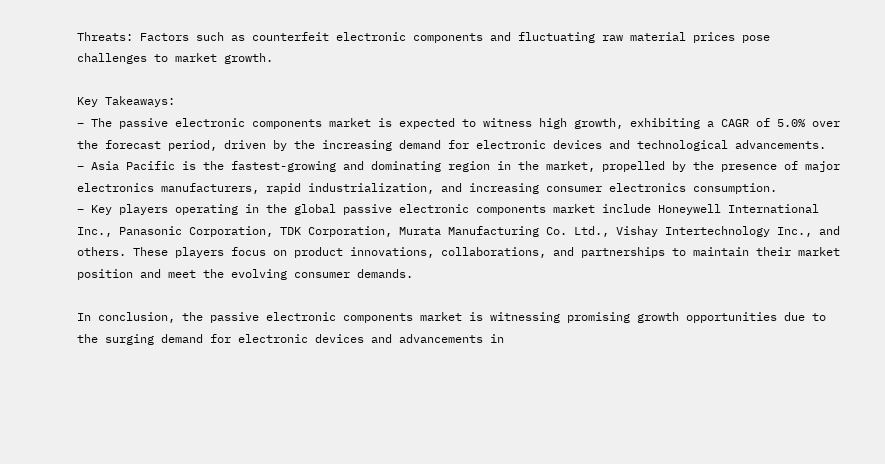Threats: Factors such as counterfeit electronic components and fluctuating raw material prices pose challenges to market growth.

Key Takeaways:
– The passive electronic components market is expected to witness high growth, exhibiting a CAGR of 5.0% over the forecast period, driven by the increasing demand for electronic devices and technological advancements.
– Asia Pacific is the fastest-growing and dominating region in the market, propelled by the presence of major electronics manufacturers, rapid industrialization, and increasing consumer electronics consumption.
– Key players operating in the global passive electronic components market include Honeywell International Inc., Panasonic Corporation, TDK Corporation, Murata Manufacturing Co. Ltd., Vishay Intertechnology Inc., and others. These players focus on product innovations, collaborations, and partnerships to maintain their market position and meet the evolving consumer demands.

In conclusion, the passive electronic components market is witnessing promising growth opportunities due to the surging demand for electronic devices and advancements in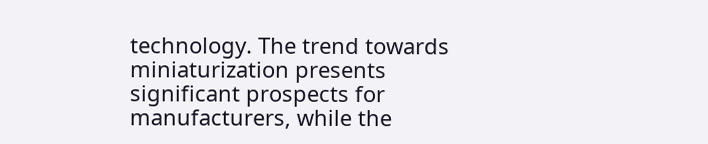technology. The trend towards miniaturization presents significant prospects for manufacturers, while the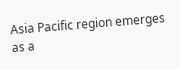Asia Pacific region emerges as a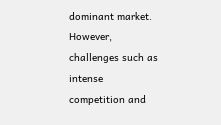dominant market. However, challenges such as intense competition and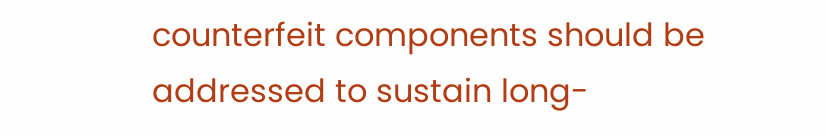counterfeit components should be addressed to sustain long-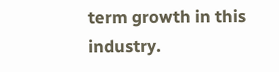term growth in this industry.